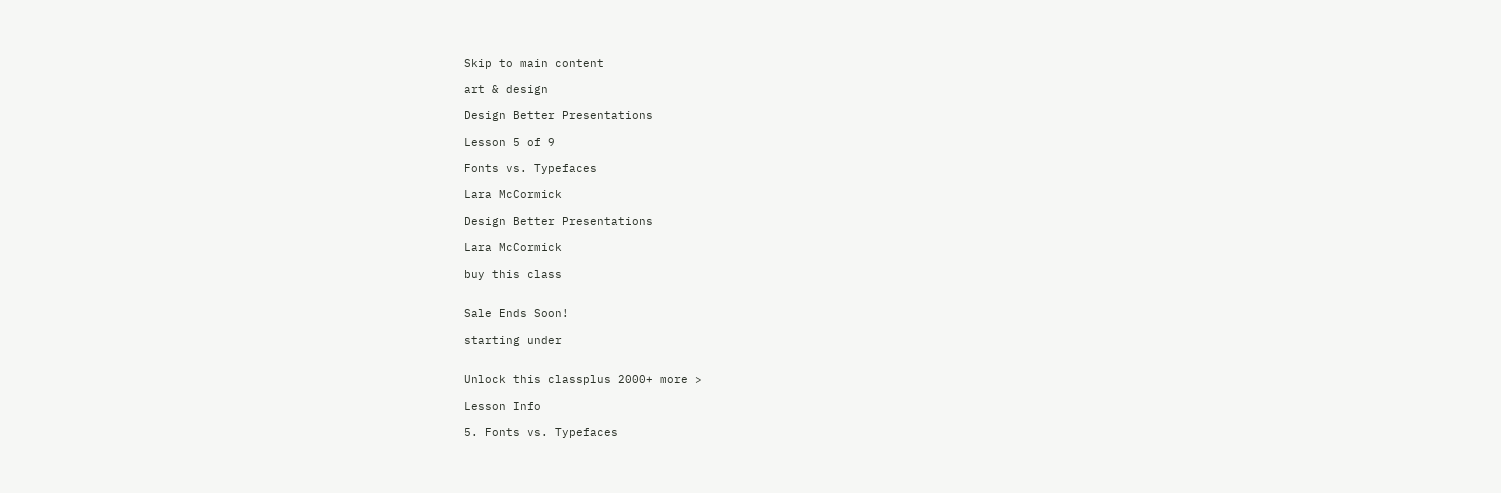Skip to main content

art & design

Design Better Presentations

Lesson 5 of 9

Fonts vs. Typefaces

Lara McCormick

Design Better Presentations

Lara McCormick

buy this class


Sale Ends Soon!

starting under


Unlock this classplus 2000+ more >

Lesson Info

5. Fonts vs. Typefaces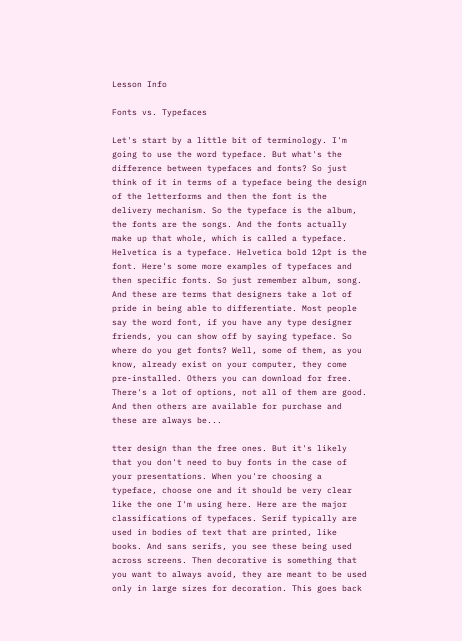Lesson Info

Fonts vs. Typefaces

Let's start by a little bit of terminology. I'm going to use the word typeface. But what's the difference between typefaces and fonts? So just think of it in terms of a typeface being the design of the letterforms and then the font is the delivery mechanism. So the typeface is the album, the fonts are the songs. And the fonts actually make up that whole, which is called a typeface. Helvetica is a typeface. Helvetica bold 12pt is the font. Here's some more examples of typefaces and then specific fonts. So just remember album, song. And these are terms that designers take a lot of pride in being able to differentiate. Most people say the word font, if you have any type designer friends, you can show off by saying typeface. So where do you get fonts? Well, some of them, as you know, already exist on your computer, they come pre-installed. Others you can download for free. There's a lot of options, not all of them are good. And then others are available for purchase and these are always be...

tter design than the free ones. But it's likely that you don't need to buy fonts in the case of your presentations. When you're choosing a typeface, choose one and it should be very clear like the one I'm using here. Here are the major classifications of typefaces. Serif typically are used in bodies of text that are printed, like books. And sans serifs, you see these being used across screens. Then decorative is something that you want to always avoid, they are meant to be used only in large sizes for decoration. This goes back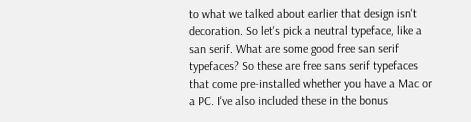to what we talked about earlier that design isn't decoration. So let's pick a neutral typeface, like a san serif. What are some good free san serif typefaces? So these are free sans serif typefaces that come pre-installed whether you have a Mac or a PC. I've also included these in the bonus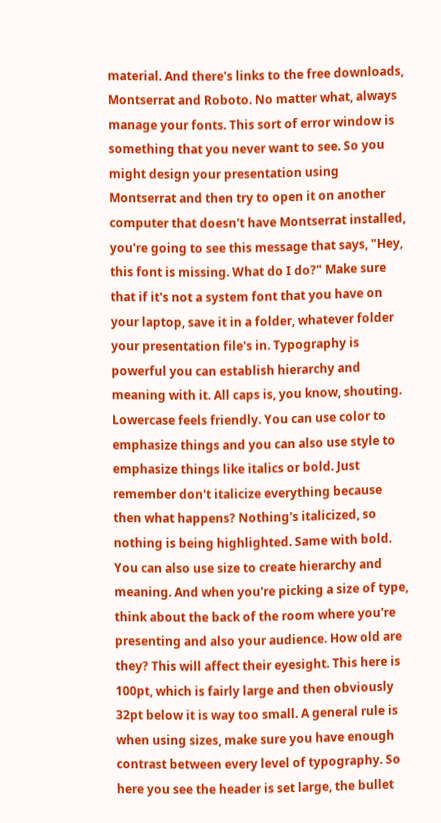material. And there's links to the free downloads, Montserrat and Roboto. No matter what, always manage your fonts. This sort of error window is something that you never want to see. So you might design your presentation using Montserrat and then try to open it on another computer that doesn't have Montserrat installed, you're going to see this message that says, "Hey, this font is missing. What do I do?" Make sure that if it's not a system font that you have on your laptop, save it in a folder, whatever folder your presentation file's in. Typography is powerful you can establish hierarchy and meaning with it. All caps is, you know, shouting. Lowercase feels friendly. You can use color to emphasize things and you can also use style to emphasize things like italics or bold. Just remember don't italicize everything because then what happens? Nothing's italicized, so nothing is being highlighted. Same with bold. You can also use size to create hierarchy and meaning. And when you're picking a size of type, think about the back of the room where you're presenting and also your audience. How old are they? This will affect their eyesight. This here is 100pt, which is fairly large and then obviously 32pt below it is way too small. A general rule is when using sizes, make sure you have enough contrast between every level of typography. So here you see the header is set large, the bullet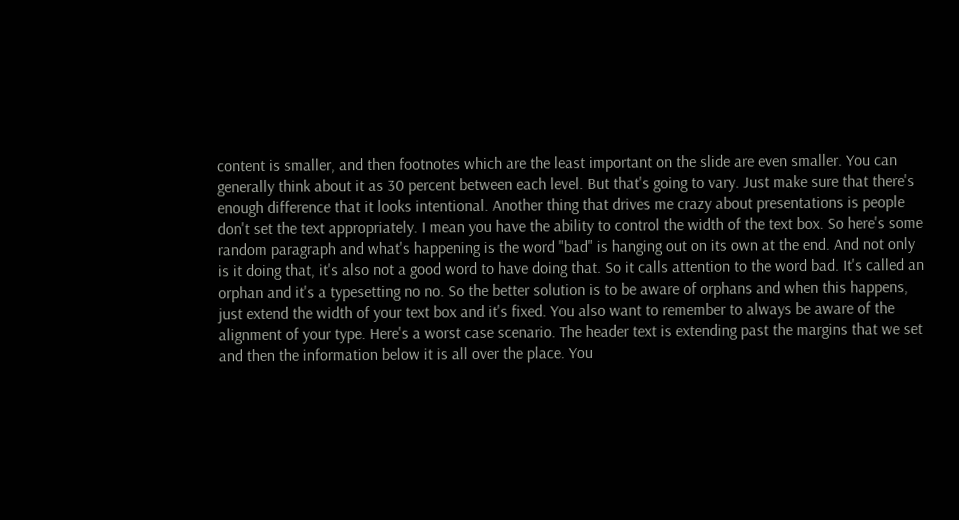content is smaller, and then footnotes which are the least important on the slide are even smaller. You can generally think about it as 30 percent between each level. But that's going to vary. Just make sure that there's enough difference that it looks intentional. Another thing that drives me crazy about presentations is people don't set the text appropriately. I mean you have the ability to control the width of the text box. So here's some random paragraph and what's happening is the word "bad" is hanging out on its own at the end. And not only is it doing that, it's also not a good word to have doing that. So it calls attention to the word bad. It's called an orphan and it's a typesetting no no. So the better solution is to be aware of orphans and when this happens, just extend the width of your text box and it's fixed. You also want to remember to always be aware of the alignment of your type. Here's a worst case scenario. The header text is extending past the margins that we set and then the information below it is all over the place. You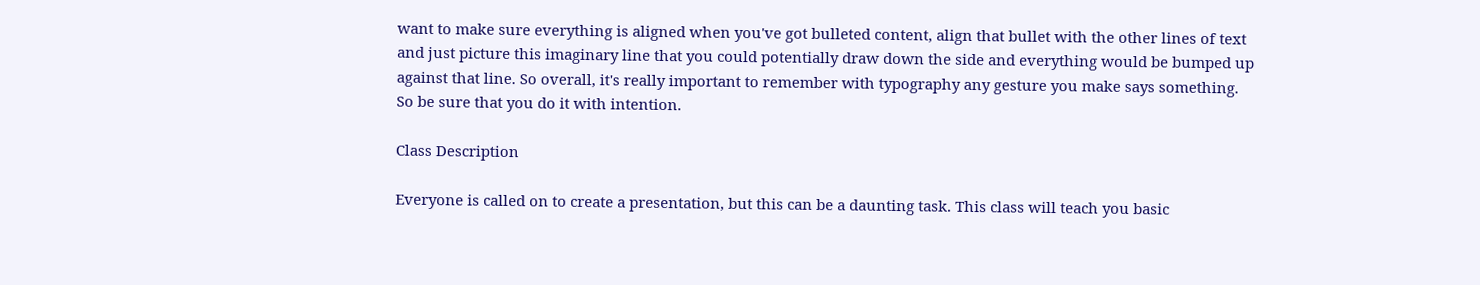want to make sure everything is aligned when you've got bulleted content, align that bullet with the other lines of text and just picture this imaginary line that you could potentially draw down the side and everything would be bumped up against that line. So overall, it's really important to remember with typography any gesture you make says something. So be sure that you do it with intention.

Class Description

Everyone is called on to create a presentation, but this can be a daunting task. This class will teach you basic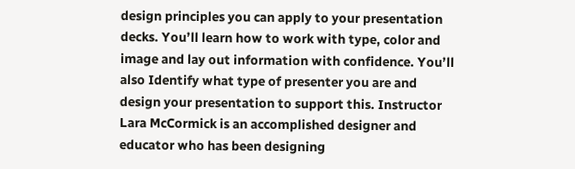design principles you can apply to your presentation decks. You’ll learn how to work with type, color and image and lay out information with confidence. You’ll also Identify what type of presenter you are and design your presentation to support this. Instructor Lara McCormick is an accomplished designer and educator who has been designing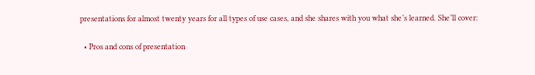presentations for almost twenty years for all types of use cases, and she shares with you what she’s learned. She’ll cover:

  • Pros and cons of presentation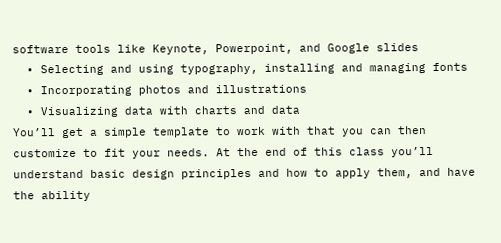software tools like Keynote, Powerpoint, and Google slides
  • Selecting and using typography, installing and managing fonts
  • Incorporating photos and illustrations
  • Visualizing data with charts and data
You’ll get a simple template to work with that you can then customize to fit your needs. At the end of this class you’ll understand basic design principles and how to apply them, and have the ability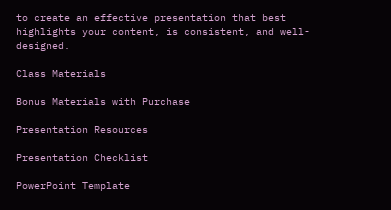to create an effective presentation that best highlights your content, is consistent, and well-designed.

Class Materials

Bonus Materials with Purchase

Presentation Resources

Presentation Checklist

PowerPoint Template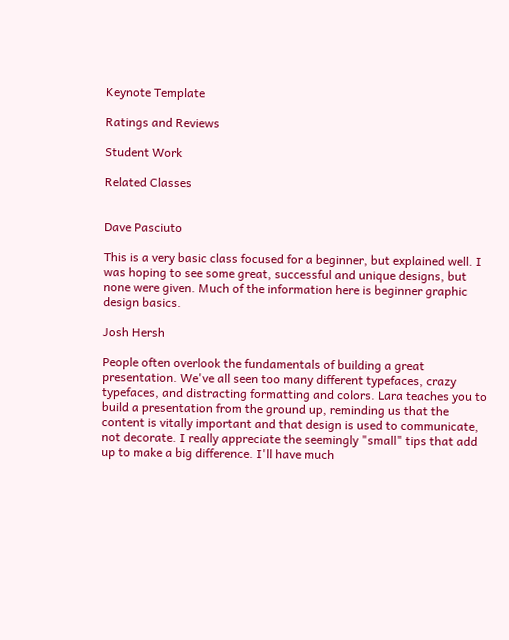Keynote Template

Ratings and Reviews

Student Work

Related Classes


Dave Pasciuto

This is a very basic class focused for a beginner, but explained well. I was hoping to see some great, successful and unique designs, but none were given. Much of the information here is beginner graphic design basics.

Josh Hersh

People often overlook the fundamentals of building a great presentation. We've all seen too many different typefaces, crazy typefaces, and distracting formatting and colors. Lara teaches you to build a presentation from the ground up, reminding us that the content is vitally important and that design is used to communicate, not decorate. I really appreciate the seemingly "small" tips that add up to make a big difference. I'll have much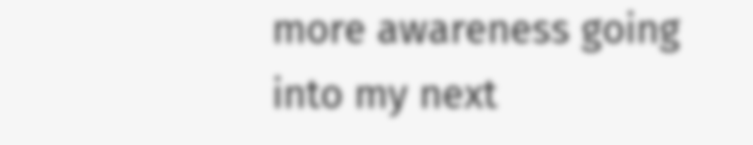more awareness going into my next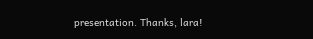presentation. Thanks, lara!